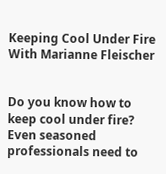Keeping Cool Under Fire With Marianne Fleischer


Do you know how to keep cool under fire? Even seasoned professionals need to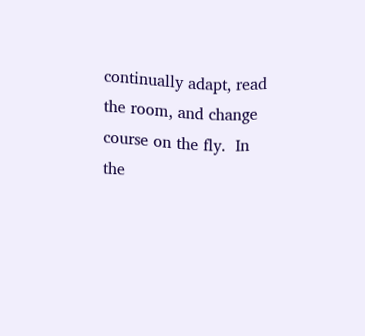continually adapt, read the room, and change course on the fly.  In the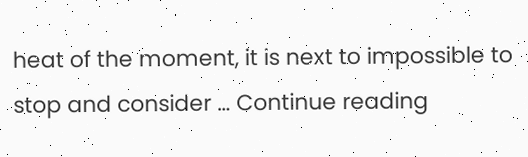heat of the moment, it is next to impossible to stop and consider … Continue reading